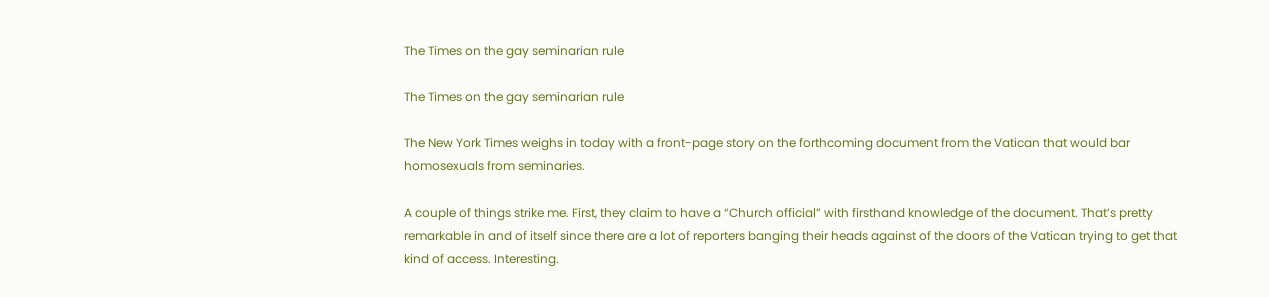The Times on the gay seminarian rule

The Times on the gay seminarian rule

The New York Times weighs in today with a front-page story on the forthcoming document from the Vatican that would bar homosexuals from seminaries.

A couple of things strike me. First, they claim to have a “Church official” with firsthand knowledge of the document. That’s pretty remarkable in and of itself since there are a lot of reporters banging their heads against of the doors of the Vatican trying to get that kind of access. Interesting.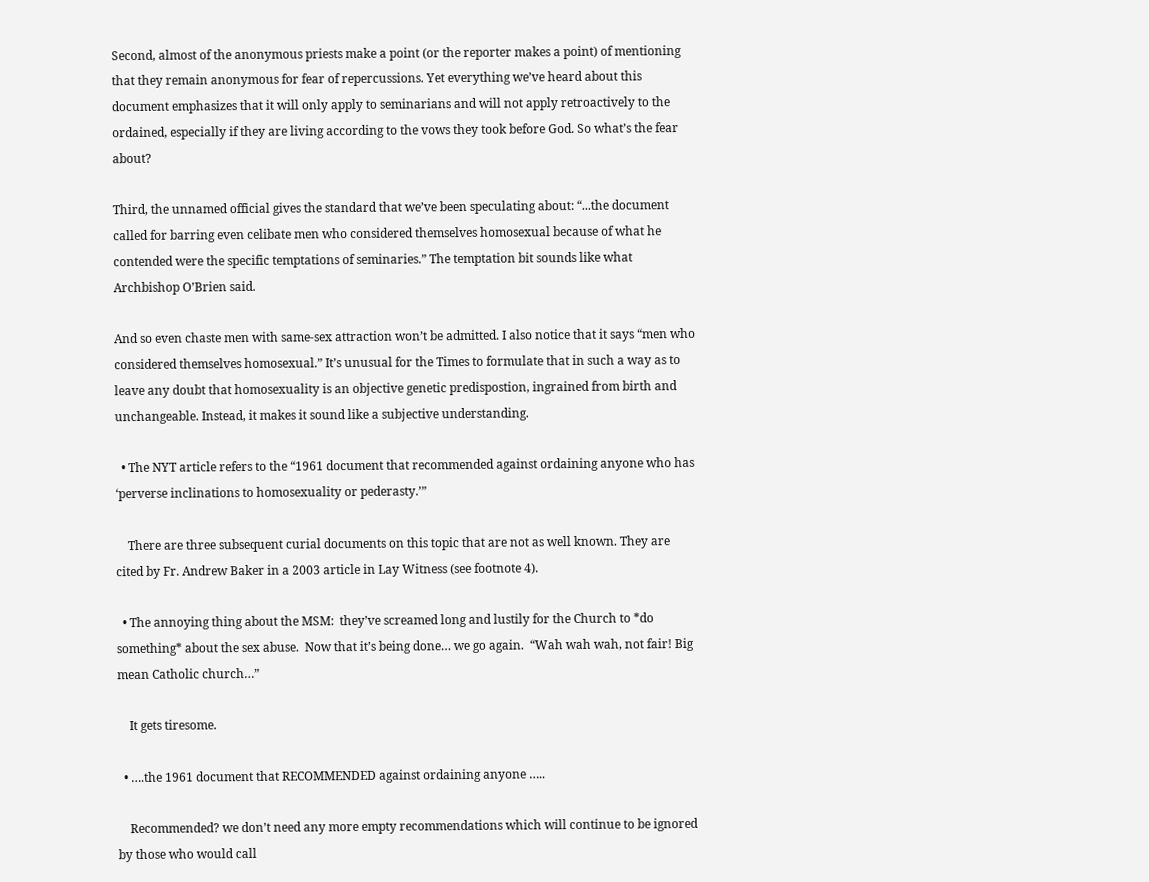Second, almost of the anonymous priests make a point (or the reporter makes a point) of mentioning that they remain anonymous for fear of repercussions. Yet everything we’ve heard about this document emphasizes that it will only apply to seminarians and will not apply retroactively to the ordained, especially if they are living according to the vows they took before God. So what’s the fear about?

Third, the unnamed official gives the standard that we’ve been speculating about: “...the document called for barring even celibate men who considered themselves homosexual because of what he contended were the specific temptations of seminaries.” The temptation bit sounds like what Archbishop O’Brien said.

And so even chaste men with same-sex attraction won’t be admitted. I also notice that it says “men who considered themselves homosexual.” It’s unusual for the Times to formulate that in such a way as to leave any doubt that homosexuality is an objective genetic predispostion, ingrained from birth and unchangeable. Instead, it makes it sound like a subjective understanding.

  • The NYT article refers to the “1961 document that recommended against ordaining anyone who has ‘perverse inclinations to homosexuality or pederasty.’”

    There are three subsequent curial documents on this topic that are not as well known. They are cited by Fr. Andrew Baker in a 2003 article in Lay Witness (see footnote 4).

  • The annoying thing about the MSM:  they’ve screamed long and lustily for the Church to *do something* about the sex abuse.  Now that it’s being done… we go again.  “Wah wah wah, not fair! Big mean Catholic church…”

    It gets tiresome.

  • ….the 1961 document that RECOMMENDED against ordaining anyone …..

    Recommended? we don’t need any more empty recommendations which will continue to be ignored by those who would call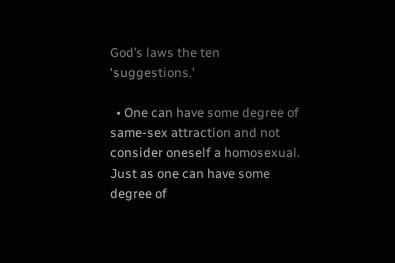God’s laws the ten ‘suggestions.’

  • One can have some degree of same-sex attraction and not consider oneself a homosexual.  Just as one can have some degree of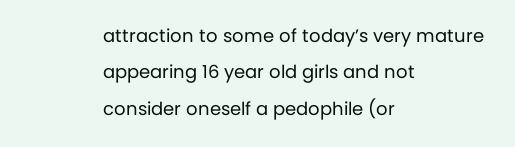attraction to some of today’s very mature appearing 16 year old girls and not consider oneself a pedophile (or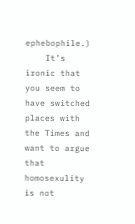ephebophile.)
    It’s ironic that you seem to have switched places with the Times and want to argue that homosexulity is not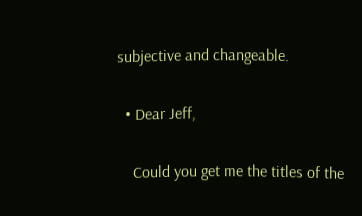subjective and changeable.

  • Dear Jeff,

    Could you get me the titles of the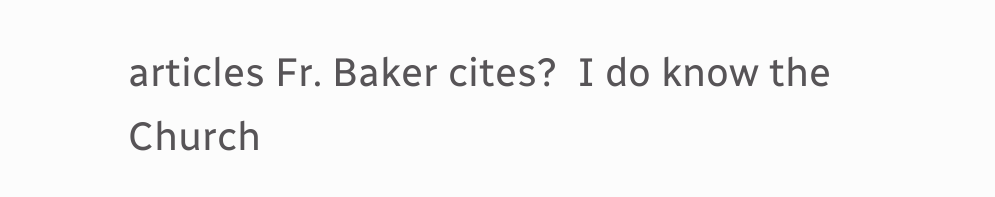articles Fr. Baker cites?  I do know the Church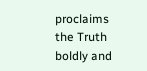proclaims the Truth boldly and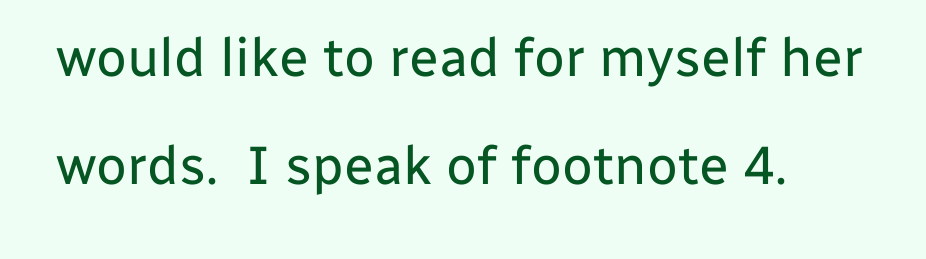would like to read for myself her words.  I speak of footnote 4.